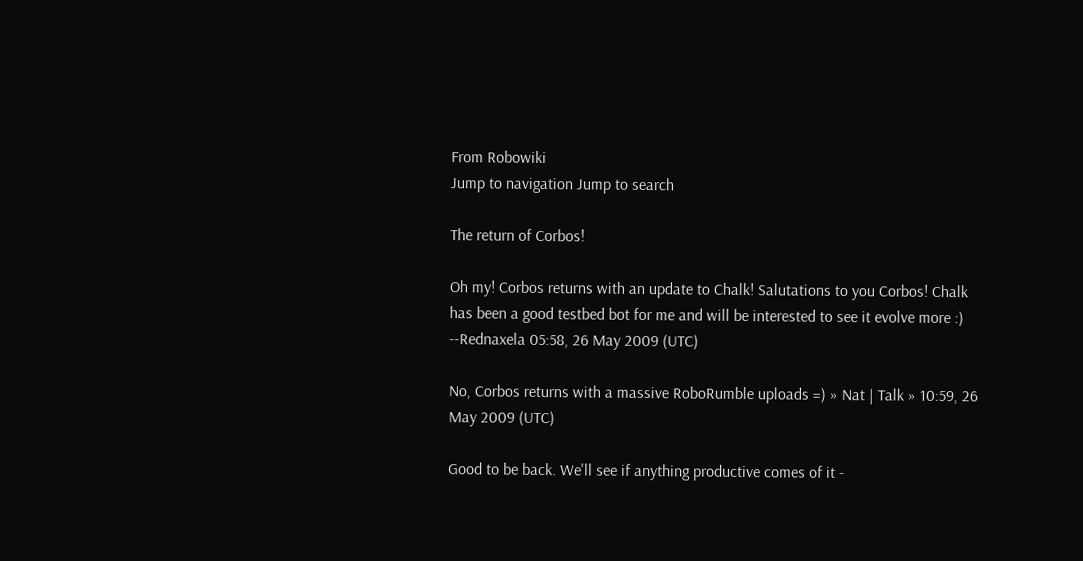From Robowiki
Jump to navigation Jump to search

The return of Corbos!

Oh my! Corbos returns with an update to Chalk! Salutations to you Corbos! Chalk has been a good testbed bot for me and will be interested to see it evolve more :) --Rednaxela 05:58, 26 May 2009 (UTC)

No, Corbos returns with a massive RoboRumble uploads =) » Nat | Talk » 10:59, 26 May 2009 (UTC)

Good to be back. We'll see if anything productive comes of it -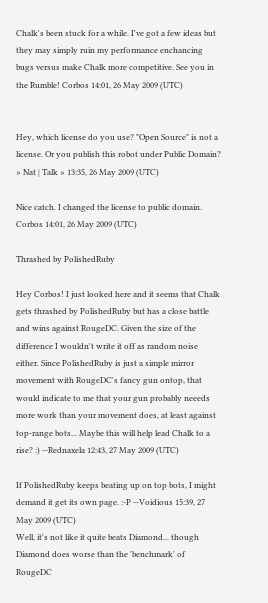Chalk's been stuck for a while. I've got a few ideas but they may simply ruin my performance enchancing bugs versus make Chalk more competitive. See you in the Rumble! Corbos 14:01, 26 May 2009 (UTC)


Hey, which license do you use? "Open Source" is not a license. Or you publish this robot under Public Domain? » Nat | Talk » 13:35, 26 May 2009 (UTC)

Nice catch. I changed the license to public domain. Corbos 14:01, 26 May 2009 (UTC)

Thrashed by PolishedRuby

Hey Corbos! I just looked here and it seems that Chalk gets thrashed by PolishedRuby but has a close battle and wins against RougeDC. Given the size of the difference I wouldn't write it off as random noise either. Since PolishedRuby is just a simple mirror movement with RougeDC's fancy gun ontop, that would indicate to me that your gun probably neeeds more work than your movement does, at least against top-range bots... Maybe this will help lead Chalk to a rise? :) --Rednaxela 12:43, 27 May 2009 (UTC)

If PolishedRuby keeps beating up on top bots, I might demand it get its own page. :-P --Voidious 15:39, 27 May 2009 (UTC)
Well, it's not like it quite beats Diamond... though Diamond does worse than the 'benchmark' of RougeDC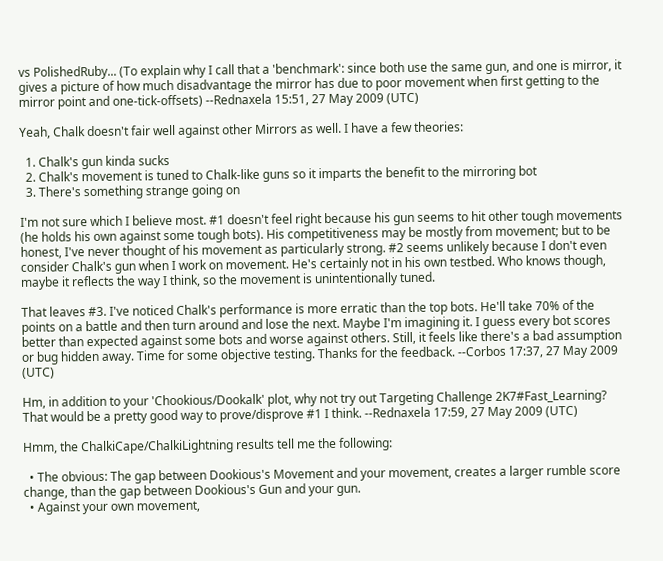vs PolishedRuby... (To explain why I call that a 'benchmark': since both use the same gun, and one is mirror, it gives a picture of how much disadvantage the mirror has due to poor movement when first getting to the mirror point and one-tick-offsets) --Rednaxela 15:51, 27 May 2009 (UTC)

Yeah, Chalk doesn't fair well against other Mirrors as well. I have a few theories:

  1. Chalk's gun kinda sucks
  2. Chalk's movement is tuned to Chalk-like guns so it imparts the benefit to the mirroring bot
  3. There's something strange going on

I'm not sure which I believe most. #1 doesn't feel right because his gun seems to hit other tough movements (he holds his own against some tough bots). His competitiveness may be mostly from movement; but to be honest, I've never thought of his movement as particularly strong. #2 seems unlikely because I don't even consider Chalk's gun when I work on movement. He's certainly not in his own testbed. Who knows though, maybe it reflects the way I think, so the movement is unintentionally tuned.

That leaves #3. I've noticed Chalk's performance is more erratic than the top bots. He'll take 70% of the points on a battle and then turn around and lose the next. Maybe I'm imagining it. I guess every bot scores better than expected against some bots and worse against others. Still, it feels like there's a bad assumption or bug hidden away. Time for some objective testing. Thanks for the feedback. --Corbos 17:37, 27 May 2009 (UTC)

Hm, in addition to your 'Chookious/Dookalk' plot, why not try out Targeting Challenge 2K7#Fast_Learning? That would be a pretty good way to prove/disprove #1 I think. --Rednaxela 17:59, 27 May 2009 (UTC)

Hmm, the ChalkiCape/ChalkiLightning results tell me the following:

  • The obvious: The gap between Dookious's Movement and your movement, creates a larger rumble score change, than the gap between Dookious's Gun and your gun.
  • Against your own movement,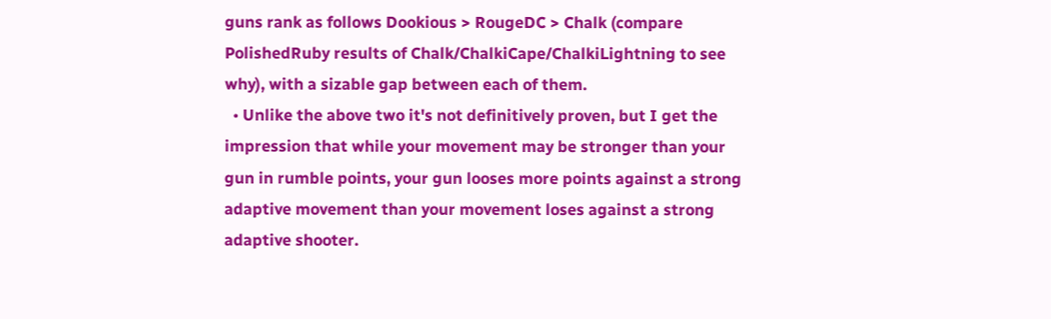guns rank as follows Dookious > RougeDC > Chalk (compare PolishedRuby results of Chalk/ChalkiCape/ChalkiLightning to see why), with a sizable gap between each of them.
  • Unlike the above two it's not definitively proven, but I get the impression that while your movement may be stronger than your gun in rumble points, your gun looses more points against a strong adaptive movement than your movement loses against a strong adaptive shooter.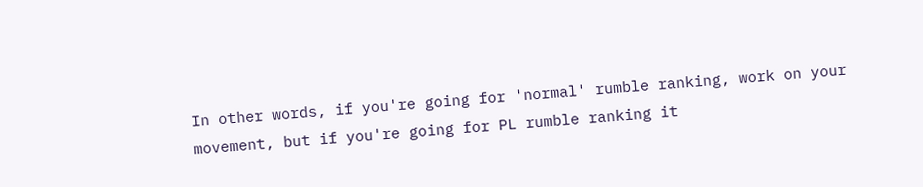In other words, if you're going for 'normal' rumble ranking, work on your movement, but if you're going for PL rumble ranking it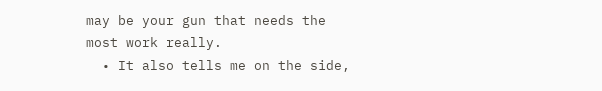may be your gun that needs the most work really.
  • It also tells me on the side,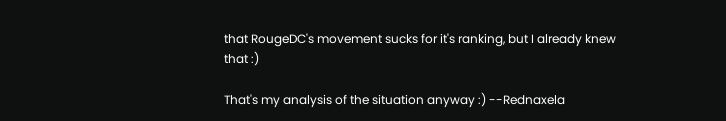that RougeDC's movement sucks for it's ranking, but I already knew that :)

That's my analysis of the situation anyway :) --Rednaxela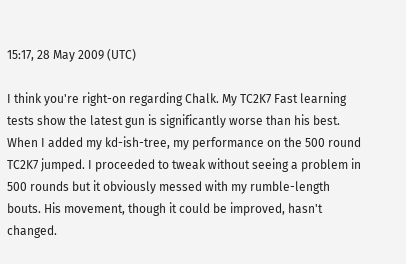15:17, 28 May 2009 (UTC)

I think you're right-on regarding Chalk. My TC2K7 Fast learning tests show the latest gun is significantly worse than his best. When I added my kd-ish-tree, my performance on the 500 round TC2K7 jumped. I proceeded to tweak without seeing a problem in 500 rounds but it obviously messed with my rumble-length bouts. His movement, though it could be improved, hasn't changed.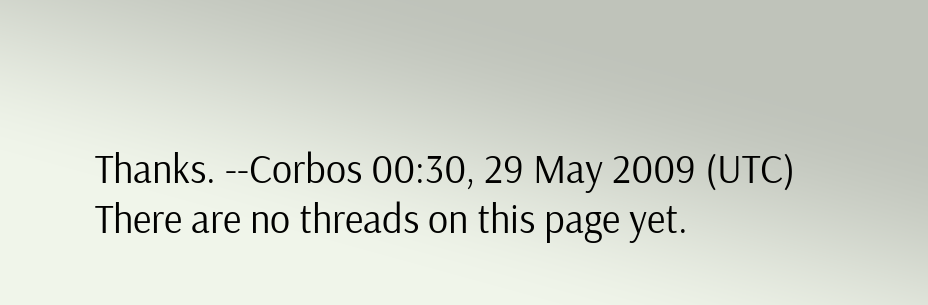Thanks. --Corbos 00:30, 29 May 2009 (UTC)
There are no threads on this page yet.